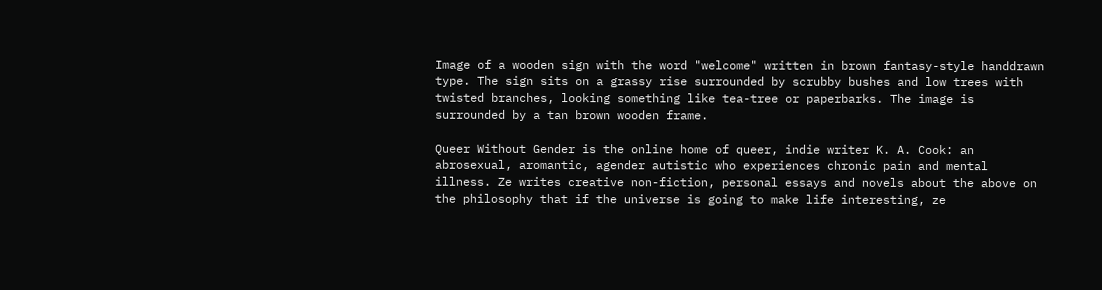Image of a wooden sign with the word "welcome" written in brown fantasy-style handdrawn type. The sign sits on a grassy rise surrounded by scrubby bushes and low trees with twisted branches, looking something like tea-tree or paperbarks. The image is surrounded by a tan brown wooden frame.

Queer Without Gender is the online home of queer, indie writer K. A. Cook: an abrosexual, aromantic, agender autistic who experiences chronic pain and mental illness. Ze writes creative non-fiction, personal essays and novels about the above on the philosophy that if the universe is going to make life interesting, ze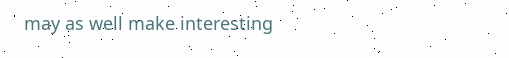may as well make interesting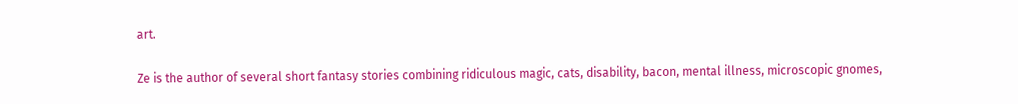art.

Ze is the author of several short fantasy stories combining ridiculous magic, cats, disability, bacon, mental illness, microscopic gnomes,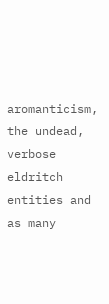aromanticism, the undead, verbose eldritch entities and as many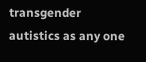transgender autistics as any one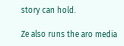story can hold.

Ze also runs the aro media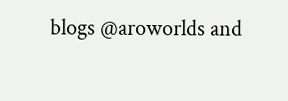blogs @aroworlds and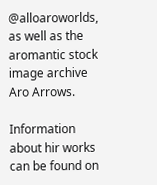@alloaroworlds, as well as the aromantic stock image archive Aro Arrows.

Information about hir works can be found on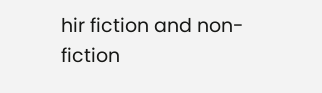hir fiction and non-fiction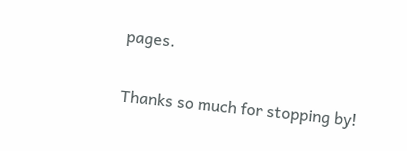pages.

Thanks so much for stopping by!